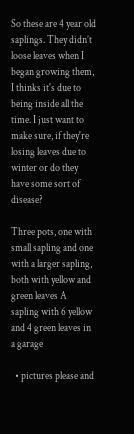So these are 4 year old saplings. They didn’t loose leaves when I began growing them, I thinks it's due to being inside all the time. I just want to make sure, if they're losing leaves due to winter or do they have some sort of disease?

Three pots, one with small sapling and one with a larger sapling, both with yellow and green leaves A sapling with 6 yellow and 4 green leaves in a garage

  • pictures please and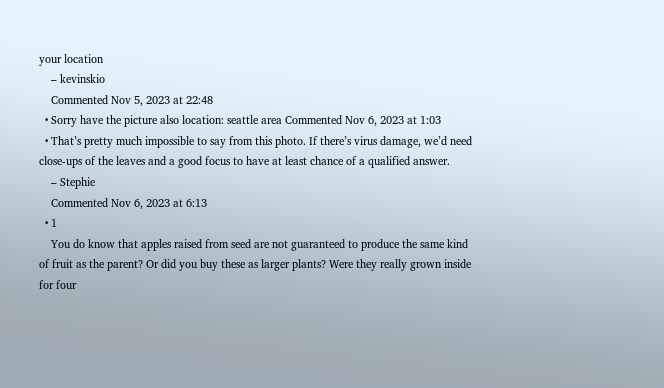your location
    – kevinskio
    Commented Nov 5, 2023 at 22:48
  • Sorry have the picture also location: seattle area Commented Nov 6, 2023 at 1:03
  • That’s pretty much impossible to say from this photo. If there’s virus damage, we’d need close-ups of the leaves and a good focus to have at least chance of a qualified answer.
    – Stephie
    Commented Nov 6, 2023 at 6:13
  • 1
    You do know that apples raised from seed are not guaranteed to produce the same kind of fruit as the parent? Or did you buy these as larger plants? Were they really grown inside for four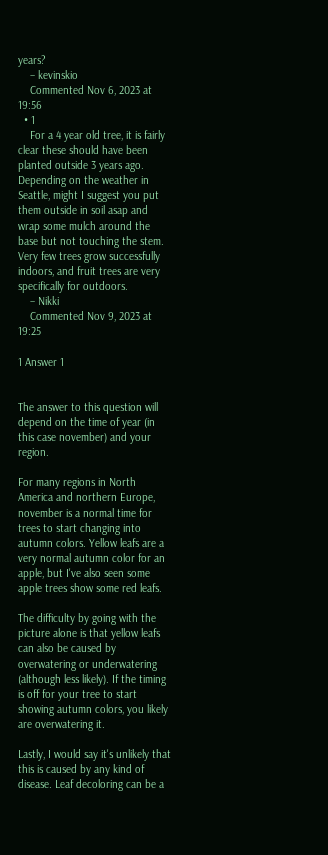years?
    – kevinskio
    Commented Nov 6, 2023 at 19:56
  • 1
    For a 4 year old tree, it is fairly clear these should have been planted outside 3 years ago. Depending on the weather in Seattle, might I suggest you put them outside in soil asap and wrap some mulch around the base but not touching the stem. Very few trees grow successfully indoors, and fruit trees are very specifically for outdoors.
    – Nikki
    Commented Nov 9, 2023 at 19:25

1 Answer 1


The answer to this question will depend on the time of year (in this case november) and your region.

For many regions in North America and northern Europe, november is a normal time for trees to start changing into autumn colors. Yellow leafs are a very normal autumn color for an apple, but I've also seen some apple trees show some red leafs.

The difficulty by going with the picture alone is that yellow leafs can also be caused by overwatering or underwatering (although less likely). If the timing is off for your tree to start showing autumn colors, you likely are overwatering it.

Lastly, I would say it's unlikely that this is caused by any kind of disease. Leaf decoloring can be a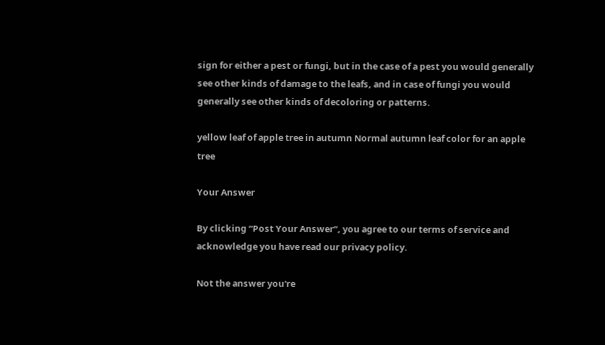sign for either a pest or fungi, but in the case of a pest you would generally see other kinds of damage to the leafs, and in case of fungi you would generally see other kinds of decoloring or patterns.

yellow leaf of apple tree in autumn Normal autumn leaf color for an apple tree

Your Answer

By clicking “Post Your Answer”, you agree to our terms of service and acknowledge you have read our privacy policy.

Not the answer you're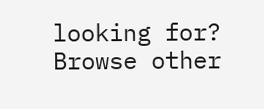looking for? Browse other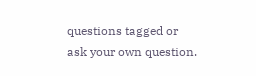questions tagged or ask your own question.